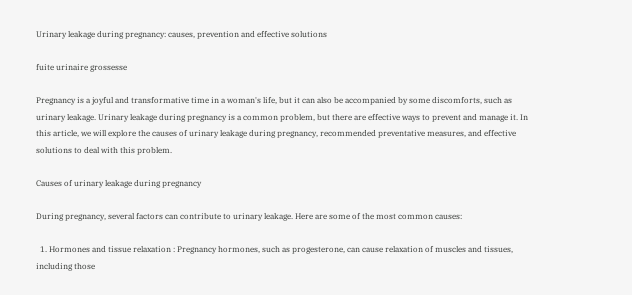Urinary leakage during pregnancy: causes, prevention and effective solutions

fuite urinaire grossesse

Pregnancy is a joyful and transformative time in a woman's life, but it can also be accompanied by some discomforts, such as urinary leakage. Urinary leakage during pregnancy is a common problem, but there are effective ways to prevent and manage it. In this article, we will explore the causes of urinary leakage during pregnancy, recommended preventative measures, and effective solutions to deal with this problem.

Causes of urinary leakage during pregnancy

During pregnancy, several factors can contribute to urinary leakage. Here are some of the most common causes:

  1. Hormones and tissue relaxation : Pregnancy hormones, such as progesterone, can cause relaxation of muscles and tissues, including those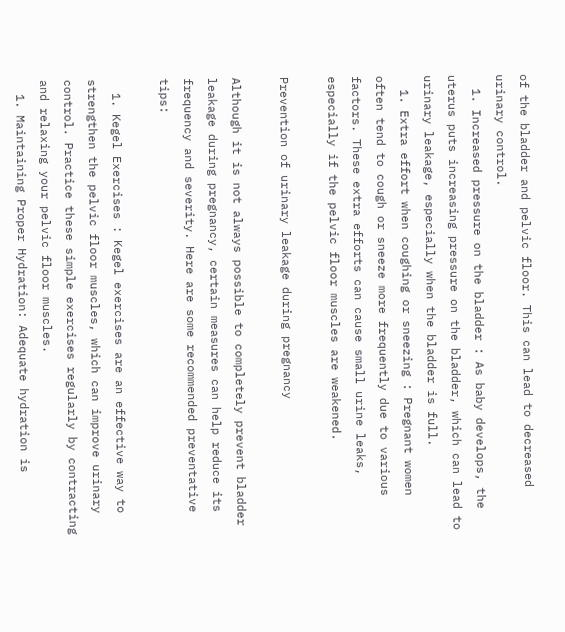of the bladder and pelvic floor. This can lead to decreased urinary control.
  1. Increased pressure on the bladder : As baby develops, the uterus puts increasing pressure on the bladder, which can lead to urinary leakage, especially when the bladder is full.
  1. Extra effort when coughing or sneezing : Pregnant women often tend to cough or sneeze more frequently due to various factors. These extra efforts can cause small urine leaks, especially if the pelvic floor muscles are weakened.

Prevention of urinary leakage during pregnancy

Although it is not always possible to completely prevent bladder leakage during pregnancy, certain measures can help reduce its frequency and severity. Here are some recommended preventative tips:

  1. Kegel Exercises : Kegel exercises are an effective way to strengthen the pelvic floor muscles, which can improve urinary control. Practice these simple exercises regularly by contracting and relaxing your pelvic floor muscles.
  1. Maintaining Proper Hydration: Adequate hydration is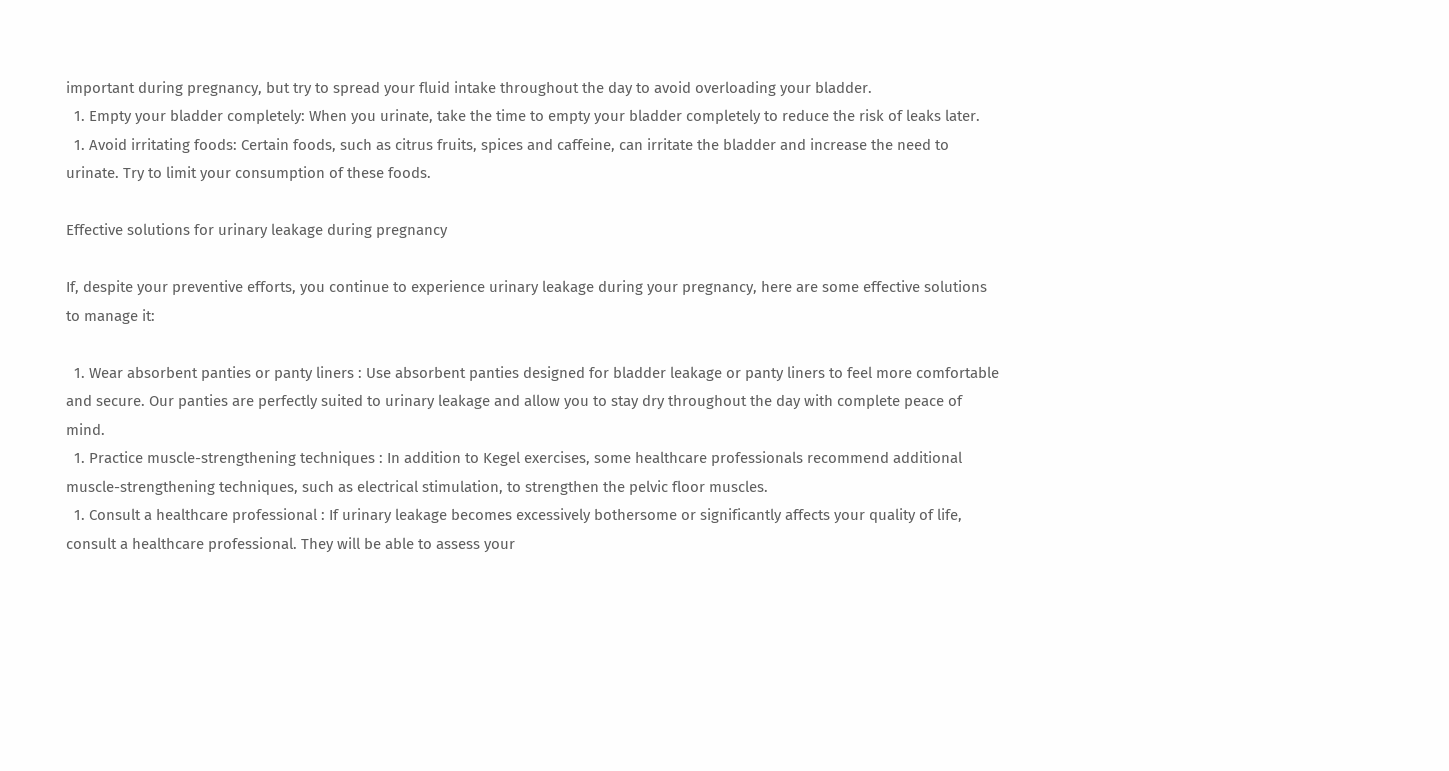important during pregnancy, but try to spread your fluid intake throughout the day to avoid overloading your bladder.
  1. Empty your bladder completely: When you urinate, take the time to empty your bladder completely to reduce the risk of leaks later.
  1. Avoid irritating foods: Certain foods, such as citrus fruits, spices and caffeine, can irritate the bladder and increase the need to urinate. Try to limit your consumption of these foods.

Effective solutions for urinary leakage during pregnancy

If, despite your preventive efforts, you continue to experience urinary leakage during your pregnancy, here are some effective solutions to manage it:

  1. Wear absorbent panties or panty liners : Use absorbent panties designed for bladder leakage or panty liners to feel more comfortable and secure. Our panties are perfectly suited to urinary leakage and allow you to stay dry throughout the day with complete peace of mind.
  1. Practice muscle-strengthening techniques : In addition to Kegel exercises, some healthcare professionals recommend additional muscle-strengthening techniques, such as electrical stimulation, to strengthen the pelvic floor muscles.
  1. Consult a healthcare professional : If urinary leakage becomes excessively bothersome or significantly affects your quality of life, consult a healthcare professional. They will be able to assess your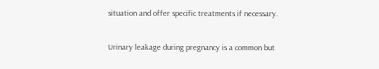situation and offer specific treatments if necessary.

Urinary leakage during pregnancy is a common but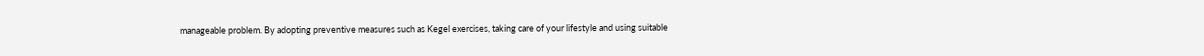manageable problem. By adopting preventive measures such as Kegel exercises, taking care of your lifestyle and using suitable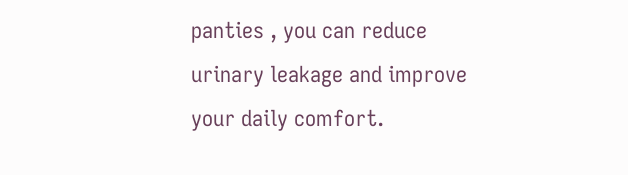panties , you can reduce urinary leakage and improve your daily comfort.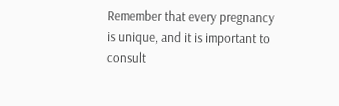Remember that every pregnancy is unique, and it is important to consult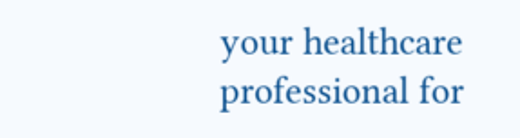your healthcare professional for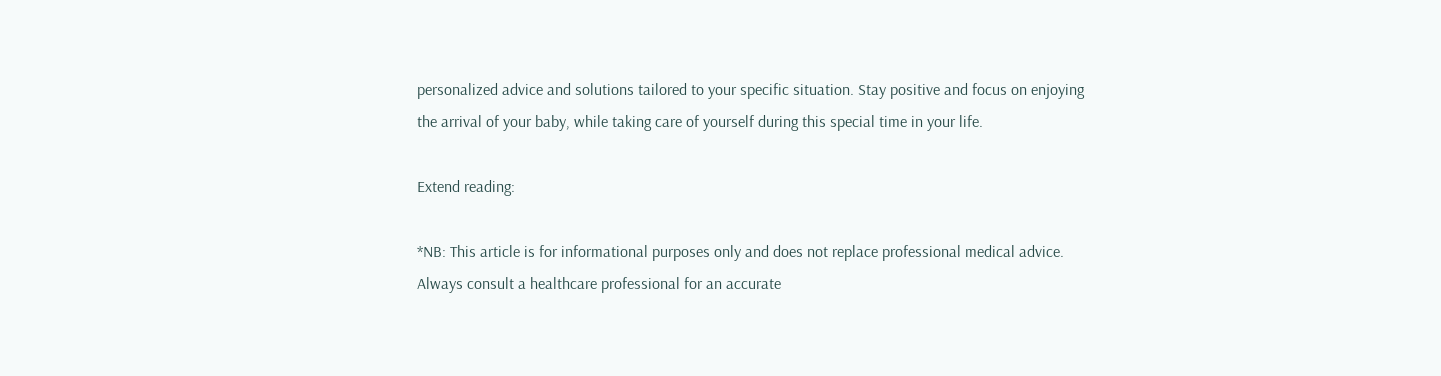personalized advice and solutions tailored to your specific situation. Stay positive and focus on enjoying the arrival of your baby, while taking care of yourself during this special time in your life.

Extend reading:

*NB: This article is for informational purposes only and does not replace professional medical advice. Always consult a healthcare professional for an accurate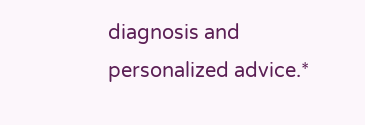diagnosis and personalized advice.*